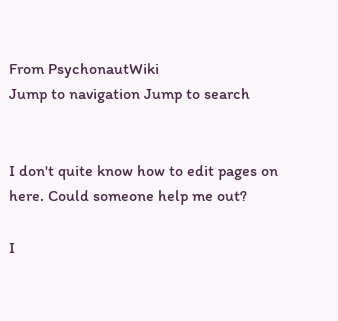From PsychonautWiki
Jump to navigation Jump to search


I don't quite know how to edit pages on here. Could someone help me out?

I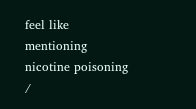feel like mentioning nicotine poisoning /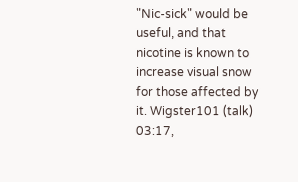"Nic-sick" would be useful, and that nicotine is known to increase visual snow for those affected by it. Wigster101 (talk) 03:17,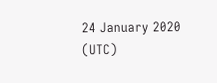24 January 2020 (UTC)